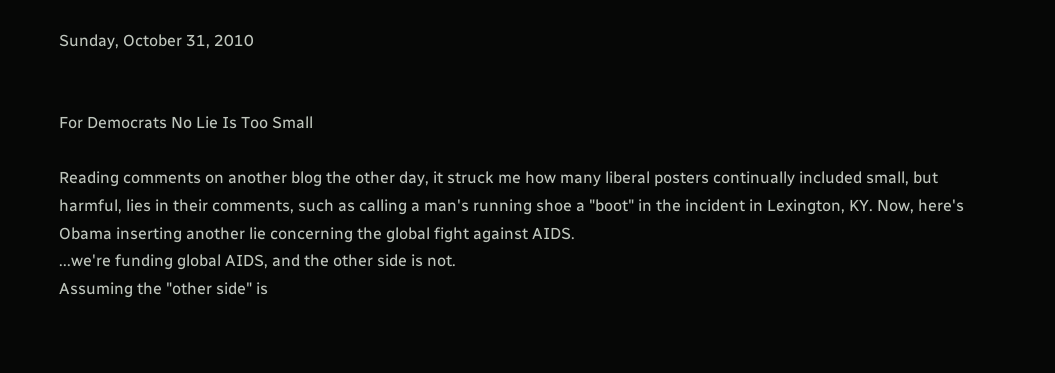Sunday, October 31, 2010


For Democrats No Lie Is Too Small

Reading comments on another blog the other day, it struck me how many liberal posters continually included small, but harmful, lies in their comments, such as calling a man's running shoe a "boot" in the incident in Lexington, KY. Now, here's Obama inserting another lie concerning the global fight against AIDS.
...we're funding global AIDS, and the other side is not.
Assuming the "other side" is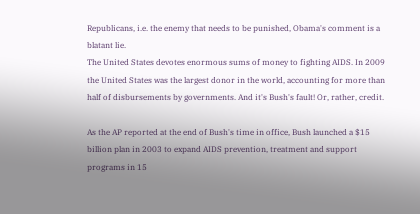Republicans, i.e. the enemy that needs to be punished, Obama's comment is a blatant lie.
The United States devotes enormous sums of money to fighting AIDS. In 2009 the United States was the largest donor in the world, accounting for more than half of disbursements by governments. And it's Bush's fault! Or, rather, credit.

As the AP reported at the end of Bush's time in office, Bush launched a $15 billion plan in 2003 to expand AIDS prevention, treatment and support programs in 15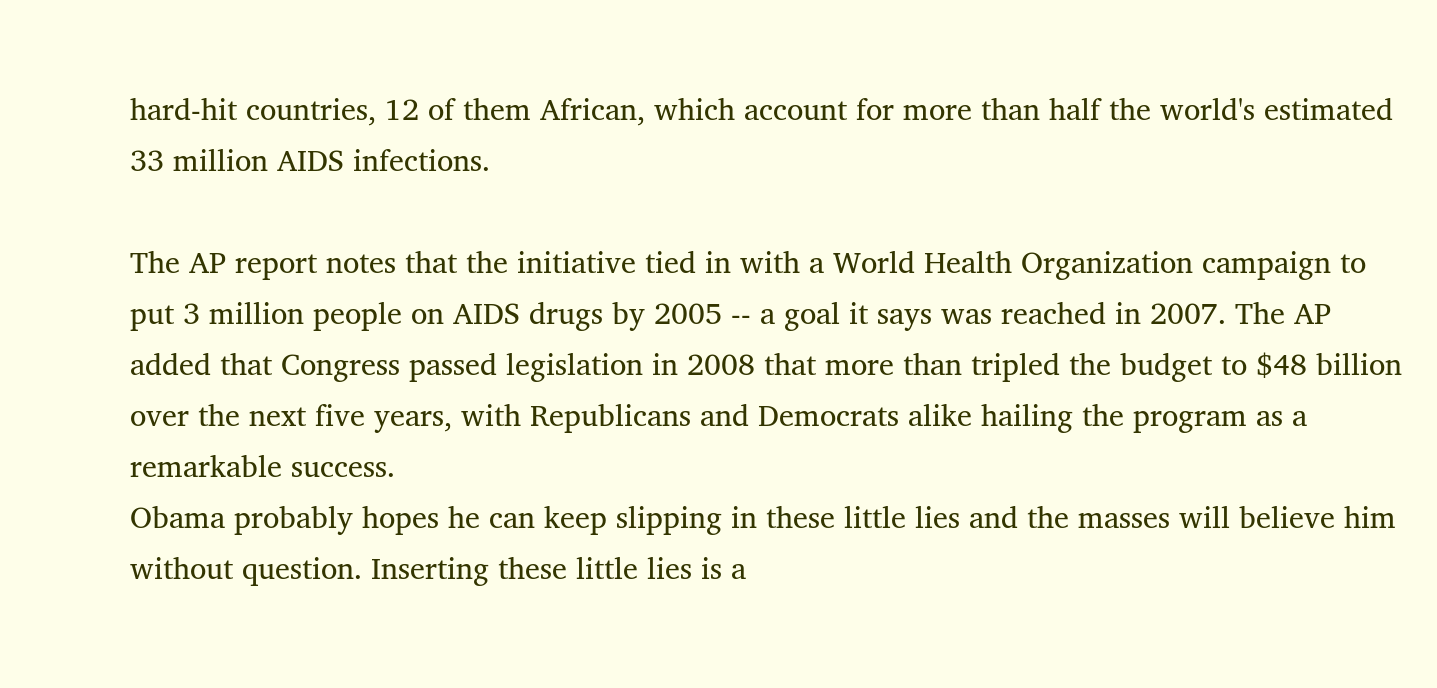hard-hit countries, 12 of them African, which account for more than half the world's estimated 33 million AIDS infections.

The AP report notes that the initiative tied in with a World Health Organization campaign to put 3 million people on AIDS drugs by 2005 -- a goal it says was reached in 2007. The AP added that Congress passed legislation in 2008 that more than tripled the budget to $48 billion over the next five years, with Republicans and Democrats alike hailing the program as a remarkable success.
Obama probably hopes he can keep slipping in these little lies and the masses will believe him without question. Inserting these little lies is a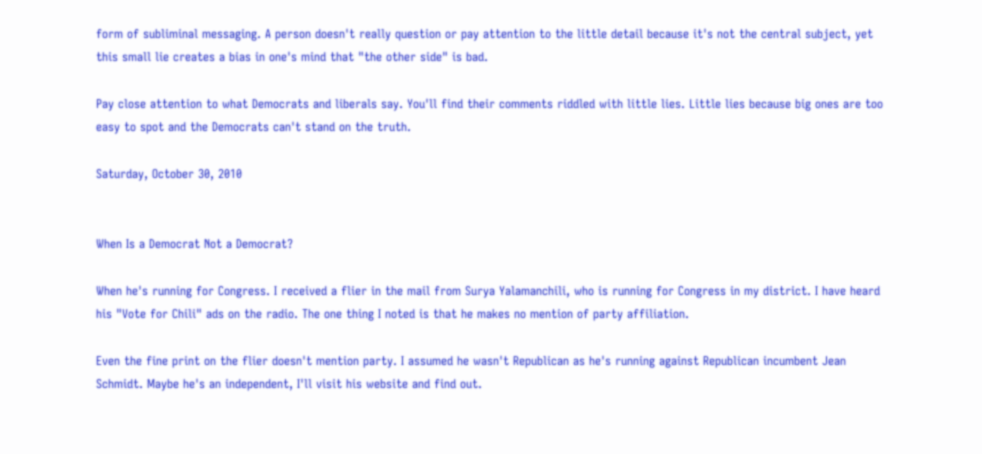form of subliminal messaging. A person doesn't really question or pay attention to the little detail because it's not the central subject, yet this small lie creates a bias in one's mind that "the other side" is bad.

Pay close attention to what Democrats and liberals say. You'll find their comments riddled with little lies. Little lies because big ones are too easy to spot and the Democrats can't stand on the truth.

Saturday, October 30, 2010


When Is a Democrat Not a Democrat?

When he's running for Congress. I received a flier in the mail from Surya Yalamanchili, who is running for Congress in my district. I have heard his "Vote for Chili" ads on the radio. The one thing I noted is that he makes no mention of party affiliation.

Even the fine print on the flier doesn't mention party. I assumed he wasn't Republican as he's running against Republican incumbent Jean Schmidt. Maybe he's an independent, I'll visit his website and find out.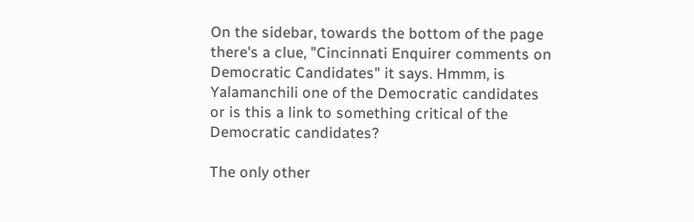On the sidebar, towards the bottom of the page there's a clue, "Cincinnati Enquirer comments on Democratic Candidates" it says. Hmmm, is Yalamanchili one of the Democratic candidates or is this a link to something critical of the Democratic candidates?

The only other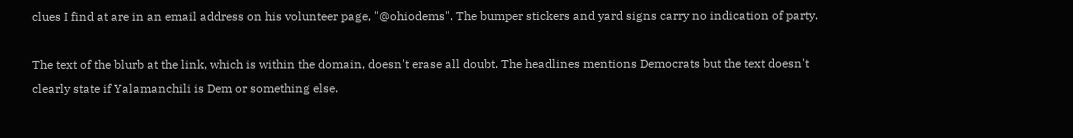clues I find at are in an email address on his volunteer page, "@ohiodems". The bumper stickers and yard signs carry no indication of party.

The text of the blurb at the link, which is within the domain, doesn't erase all doubt. The headlines mentions Democrats but the text doesn't clearly state if Yalamanchili is Dem or something else.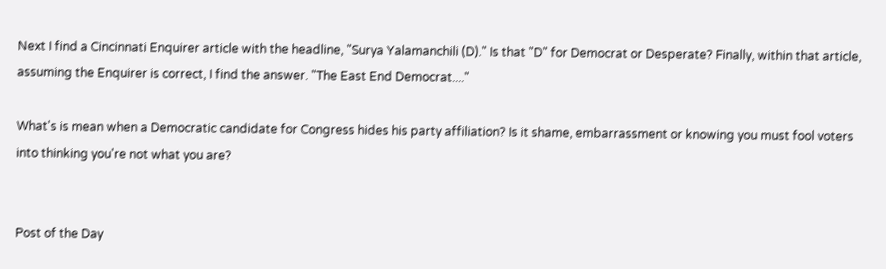Next I find a Cincinnati Enquirer article with the headline, "Surya Yalamanchili (D)." Is that "D" for Democrat or Desperate? Finally, within that article, assuming the Enquirer is correct, I find the answer. "The East End Democrat...."

What's is mean when a Democratic candidate for Congress hides his party affiliation? Is it shame, embarrassment or knowing you must fool voters into thinking you're not what you are?


Post of the Day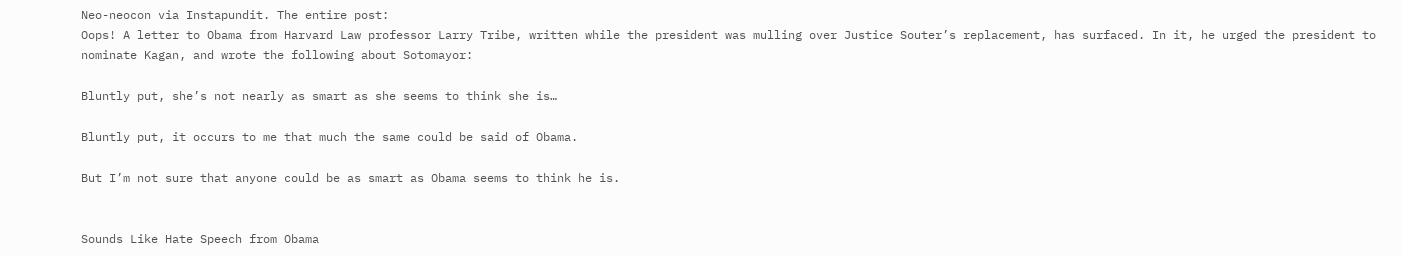Neo-neocon via Instapundit. The entire post:
Oops! A letter to Obama from Harvard Law professor Larry Tribe, written while the president was mulling over Justice Souter’s replacement, has surfaced. In it, he urged the president to nominate Kagan, and wrote the following about Sotomayor:

Bluntly put, she’s not nearly as smart as she seems to think she is…

Bluntly put, it occurs to me that much the same could be said of Obama.

But I’m not sure that anyone could be as smart as Obama seems to think he is.


Sounds Like Hate Speech from Obama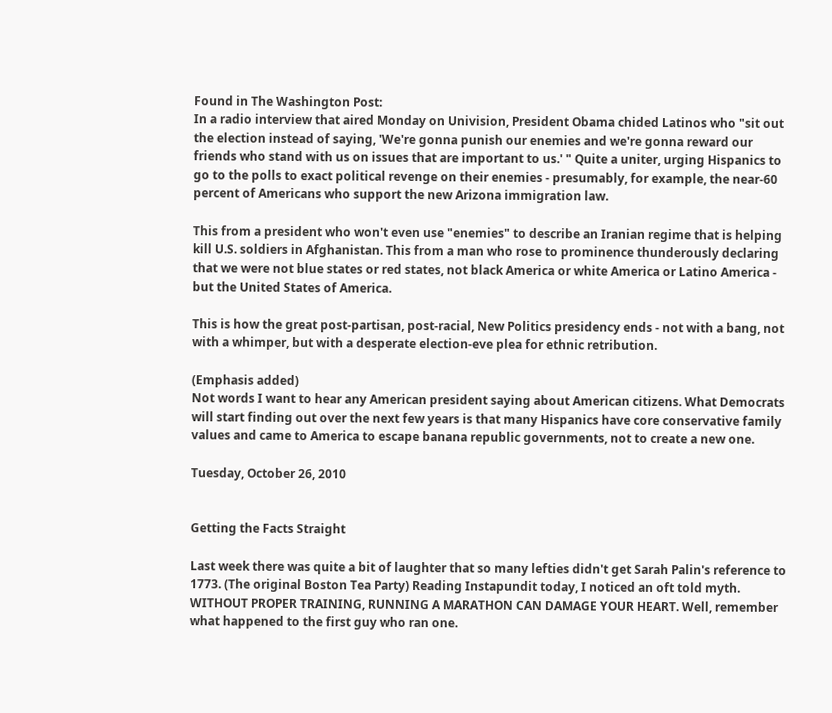Found in The Washington Post:
In a radio interview that aired Monday on Univision, President Obama chided Latinos who "sit out the election instead of saying, 'We're gonna punish our enemies and we're gonna reward our friends who stand with us on issues that are important to us.' " Quite a uniter, urging Hispanics to go to the polls to exact political revenge on their enemies - presumably, for example, the near-60 percent of Americans who support the new Arizona immigration law.

This from a president who won't even use "enemies" to describe an Iranian regime that is helping kill U.S. soldiers in Afghanistan. This from a man who rose to prominence thunderously declaring that we were not blue states or red states, not black America or white America or Latino America - but the United States of America.

This is how the great post-partisan, post-racial, New Politics presidency ends - not with a bang, not with a whimper, but with a desperate election-eve plea for ethnic retribution.

(Emphasis added)
Not words I want to hear any American president saying about American citizens. What Democrats will start finding out over the next few years is that many Hispanics have core conservative family values and came to America to escape banana republic governments, not to create a new one.

Tuesday, October 26, 2010


Getting the Facts Straight

Last week there was quite a bit of laughter that so many lefties didn't get Sarah Palin's reference to 1773. (The original Boston Tea Party) Reading Instapundit today, I noticed an oft told myth.
WITHOUT PROPER TRAINING, RUNNING A MARATHON CAN DAMAGE YOUR HEART. Well, remember what happened to the first guy who ran one.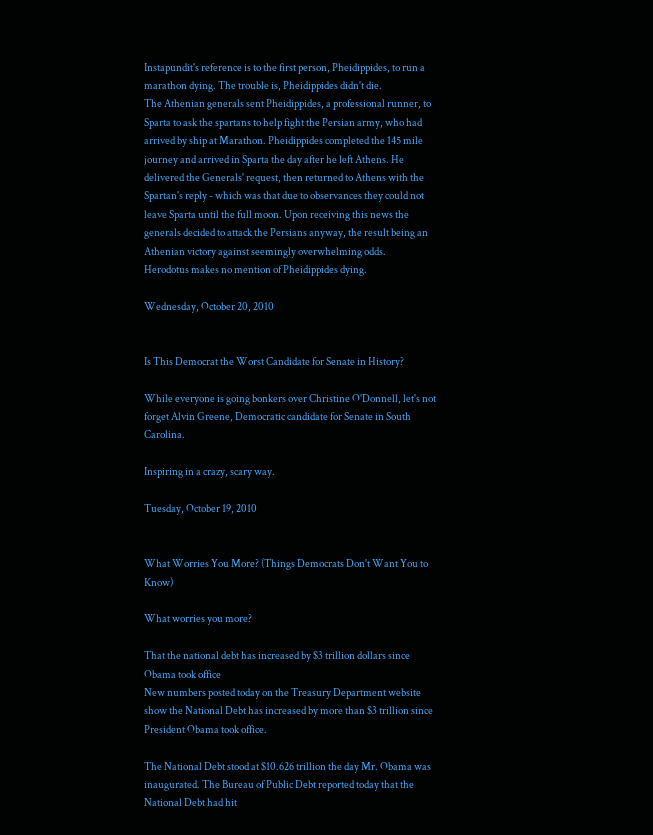Instapundit's reference is to the first person, Pheidippides, to run a marathon dying. The trouble is, Pheidippides didn't die.
The Athenian generals sent Pheidippides, a professional runner, to Sparta to ask the spartans to help fight the Persian army, who had arrived by ship at Marathon. Pheidippides completed the 145 mile journey and arrived in Sparta the day after he left Athens. He delivered the Generals' request, then returned to Athens with the Spartan's reply - which was that due to observances they could not leave Sparta until the full moon. Upon receiving this news the generals decided to attack the Persians anyway, the result being an Athenian victory against seemingly overwhelming odds.
Herodotus makes no mention of Pheidippides dying.

Wednesday, October 20, 2010


Is This Democrat the Worst Candidate for Senate in History?

While everyone is going bonkers over Christine O'Donnell, let's not forget Alvin Greene, Democratic candidate for Senate in South Carolina.

Inspiring in a crazy, scary way.

Tuesday, October 19, 2010


What Worries You More? (Things Democrats Don't Want You to Know)

What worries you more?

That the national debt has increased by $3 trillion dollars since Obama took office
New numbers posted today on the Treasury Department website show the National Debt has increased by more than $3 trillion since President Obama took office.

The National Debt stood at $10.626 trillion the day Mr. Obama was inaugurated. The Bureau of Public Debt reported today that the National Debt had hit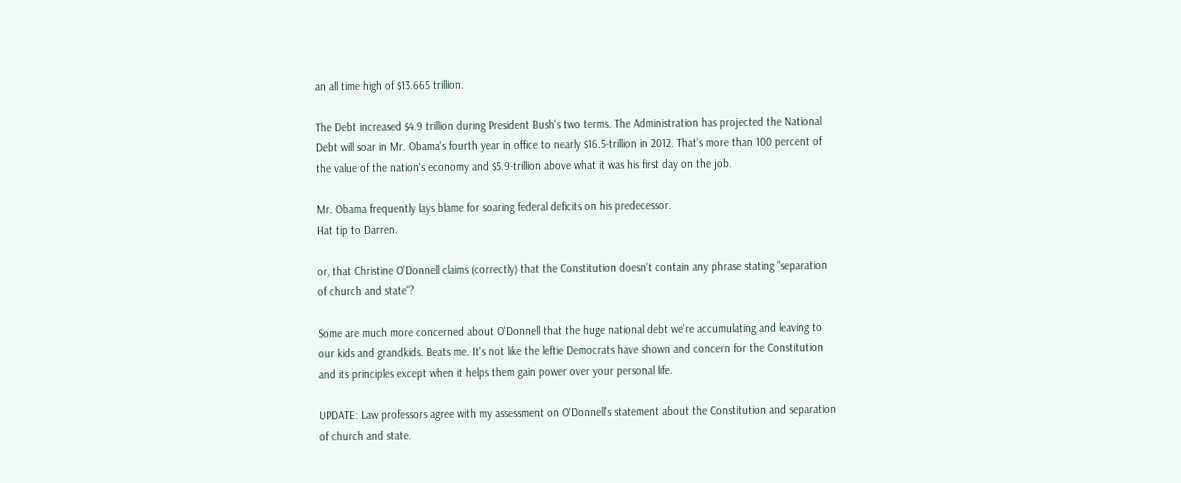an all time high of $13.665 trillion.

The Debt increased $4.9 trillion during President Bush's two terms. The Administration has projected the National Debt will soar in Mr. Obama's fourth year in office to nearly $16.5-trillion in 2012. That's more than 100 percent of the value of the nation's economy and $5.9-trillion above what it was his first day on the job.

Mr. Obama frequently lays blame for soaring federal deficits on his predecessor.
Hat tip to Darren.

or, that Christine O'Donnell claims (correctly) that the Constitution doesn't contain any phrase stating "separation of church and state"?

Some are much more concerned about O'Donnell that the huge national debt we're accumulating and leaving to our kids and grandkids. Beats me. It's not like the leftie Democrats have shown and concern for the Constitution and its principles except when it helps them gain power over your personal life.

UPDATE: Law professors agree with my assessment on O'Donnell's statement about the Constitution and separation of church and state.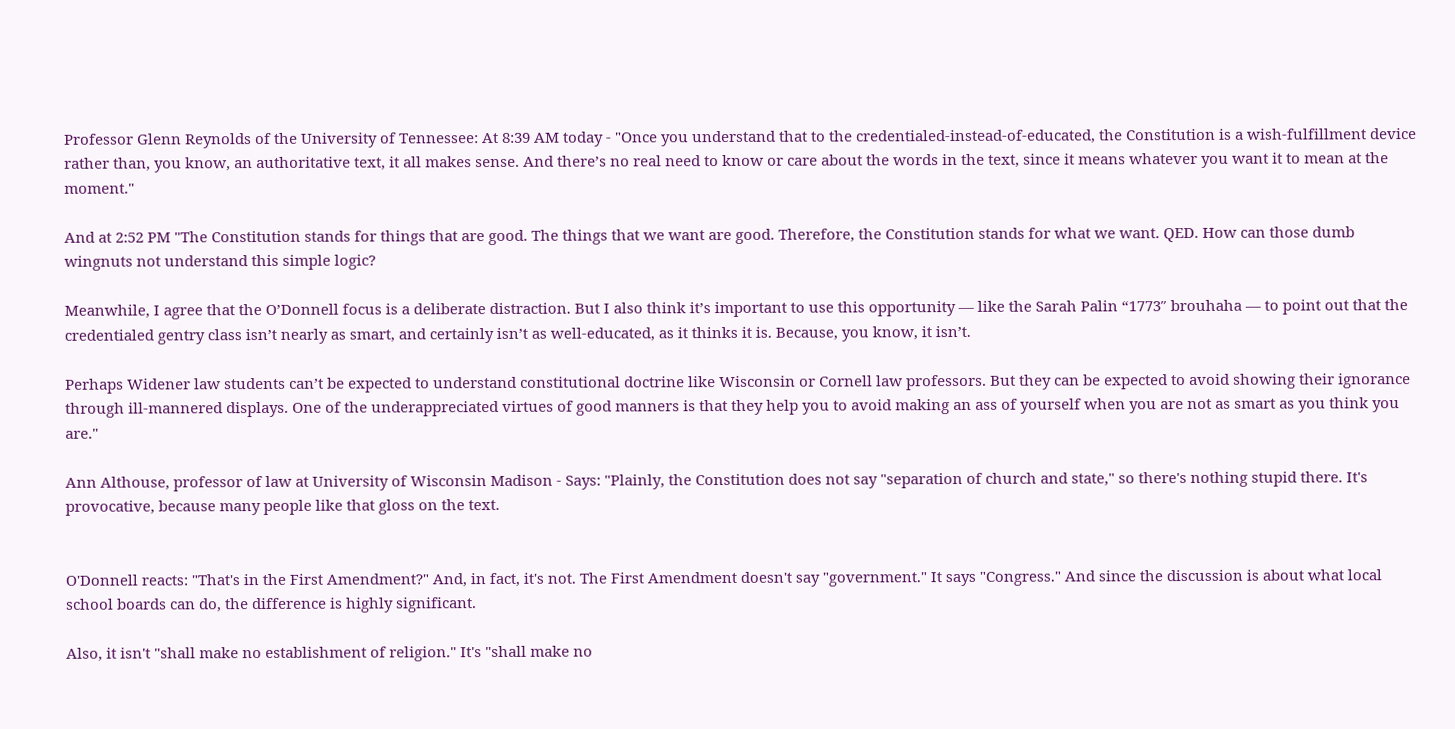Professor Glenn Reynolds of the University of Tennessee: At 8:39 AM today - "Once you understand that to the credentialed-instead-of-educated, the Constitution is a wish-fulfillment device rather than, you know, an authoritative text, it all makes sense. And there’s no real need to know or care about the words in the text, since it means whatever you want it to mean at the moment."

And at 2:52 PM "The Constitution stands for things that are good. The things that we want are good. Therefore, the Constitution stands for what we want. QED. How can those dumb wingnuts not understand this simple logic?

Meanwhile, I agree that the O’Donnell focus is a deliberate distraction. But I also think it’s important to use this opportunity — like the Sarah Palin “1773″ brouhaha — to point out that the credentialed gentry class isn’t nearly as smart, and certainly isn’t as well-educated, as it thinks it is. Because, you know, it isn’t.

Perhaps Widener law students can’t be expected to understand constitutional doctrine like Wisconsin or Cornell law professors. But they can be expected to avoid showing their ignorance through ill-mannered displays. One of the underappreciated virtues of good manners is that they help you to avoid making an ass of yourself when you are not as smart as you think you are."

Ann Althouse, professor of law at University of Wisconsin Madison - Says: "Plainly, the Constitution does not say "separation of church and state," so there's nothing stupid there. It's provocative, because many people like that gloss on the text.


O'Donnell reacts: "That's in the First Amendment?" And, in fact, it's not. The First Amendment doesn't say "government." It says "Congress." And since the discussion is about what local school boards can do, the difference is highly significant.

Also, it isn't "shall make no establishment of religion." It's "shall make no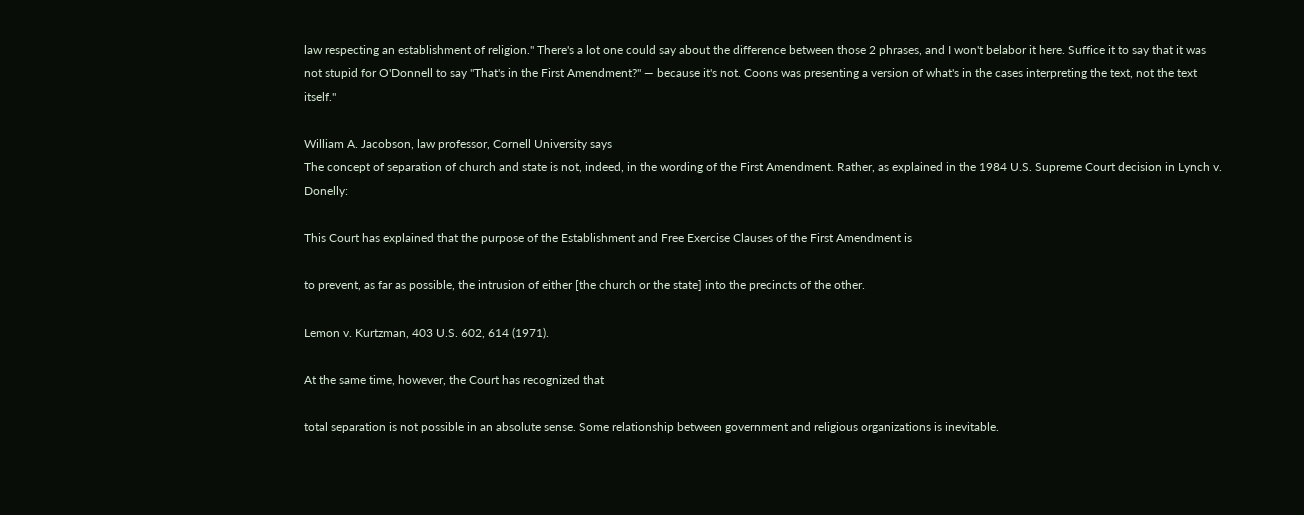law respecting an establishment of religion." There's a lot one could say about the difference between those 2 phrases, and I won't belabor it here. Suffice it to say that it was not stupid for O'Donnell to say "That's in the First Amendment?" — because it's not. Coons was presenting a version of what's in the cases interpreting the text, not the text itself."

William A. Jacobson, law professor, Cornell University says
The concept of separation of church and state is not, indeed, in the wording of the First Amendment. Rather, as explained in the 1984 U.S. Supreme Court decision in Lynch v. Donelly:

This Court has explained that the purpose of the Establishment and Free Exercise Clauses of the First Amendment is

to prevent, as far as possible, the intrusion of either [the church or the state] into the precincts of the other.

Lemon v. Kurtzman, 403 U.S. 602, 614 (1971).

At the same time, however, the Court has recognized that

total separation is not possible in an absolute sense. Some relationship between government and religious organizations is inevitable.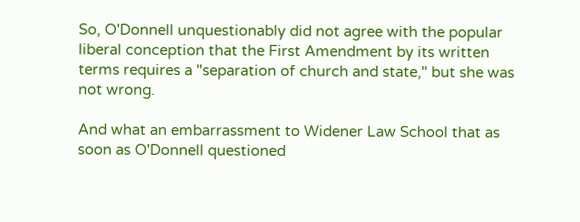So, O'Donnell unquestionably did not agree with the popular liberal conception that the First Amendment by its written terms requires a "separation of church and state," but she was not wrong.

And what an embarrassment to Widener Law School that as soon as O'Donnell questioned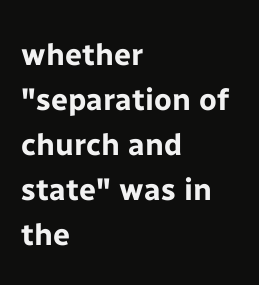whether "separation of church and state" was in the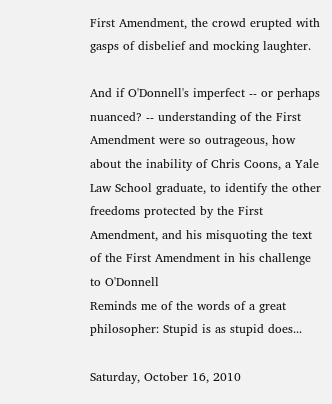First Amendment, the crowd erupted with gasps of disbelief and mocking laughter.

And if O'Donnell's imperfect -- or perhaps nuanced? -- understanding of the First Amendment were so outrageous, how about the inability of Chris Coons, a Yale Law School graduate, to identify the other freedoms protected by the First Amendment, and his misquoting the text of the First Amendment in his challenge to O'Donnell
Reminds me of the words of a great philosopher: Stupid is as stupid does...

Saturday, October 16, 2010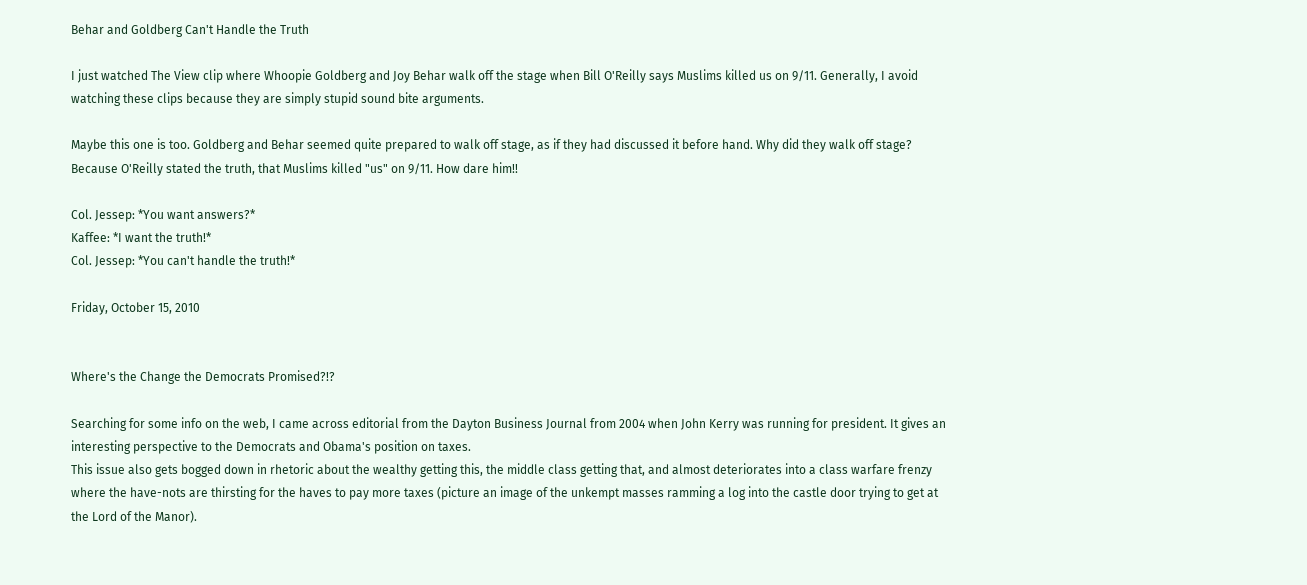Behar and Goldberg Can't Handle the Truth

I just watched The View clip where Whoopie Goldberg and Joy Behar walk off the stage when Bill O'Reilly says Muslims killed us on 9/11. Generally, I avoid watching these clips because they are simply stupid sound bite arguments.

Maybe this one is too. Goldberg and Behar seemed quite prepared to walk off stage, as if they had discussed it before hand. Why did they walk off stage? Because O'Reilly stated the truth, that Muslims killed "us" on 9/11. How dare him!!

Col. Jessep: *You want answers?*
Kaffee: *I want the truth!*
Col. Jessep: *You can't handle the truth!*

Friday, October 15, 2010


Where's the Change the Democrats Promised?!?

Searching for some info on the web, I came across editorial from the Dayton Business Journal from 2004 when John Kerry was running for president. It gives an interesting perspective to the Democrats and Obama's position on taxes.
This issue also gets bogged down in rhetoric about the wealthy getting this, the middle class getting that, and almost deteriorates into a class warfare frenzy where the have-nots are thirsting for the haves to pay more taxes (picture an image of the unkempt masses ramming a log into the castle door trying to get at the Lord of the Manor).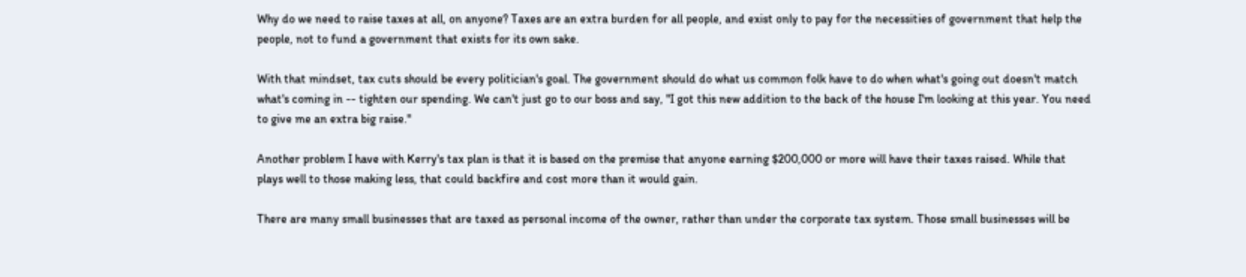Why do we need to raise taxes at all, on anyone? Taxes are an extra burden for all people, and exist only to pay for the necessities of government that help the people, not to fund a government that exists for its own sake.

With that mindset, tax cuts should be every politician's goal. The government should do what us common folk have to do when what's going out doesn't match what's coming in -- tighten our spending. We can't just go to our boss and say, "I got this new addition to the back of the house I'm looking at this year. You need to give me an extra big raise."

Another problem I have with Kerry's tax plan is that it is based on the premise that anyone earning $200,000 or more will have their taxes raised. While that plays well to those making less, that could backfire and cost more than it would gain.

There are many small businesses that are taxed as personal income of the owner, rather than under the corporate tax system. Those small businesses will be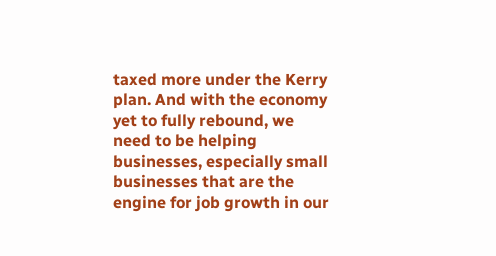taxed more under the Kerry plan. And with the economy yet to fully rebound, we need to be helping businesses, especially small businesses that are the engine for job growth in our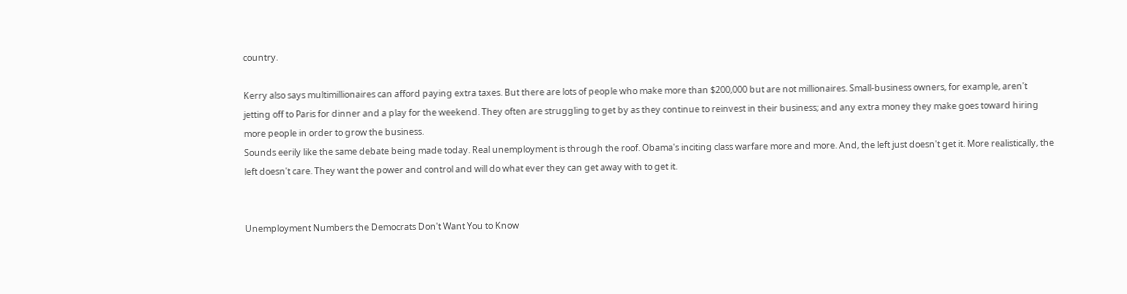country.

Kerry also says multimillionaires can afford paying extra taxes. But there are lots of people who make more than $200,000 but are not millionaires. Small-business owners, for example, aren't jetting off to Paris for dinner and a play for the weekend. They often are struggling to get by as they continue to reinvest in their business; and any extra money they make goes toward hiring more people in order to grow the business.
Sounds eerily like the same debate being made today. Real unemployment is through the roof. Obama's inciting class warfare more and more. And, the left just doesn't get it. More realistically, the left doesn't care. They want the power and control and will do what ever they can get away with to get it.


Unemployment Numbers the Democrats Don't Want You to Know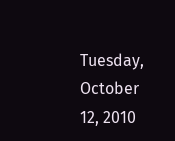Tuesday, October 12, 2010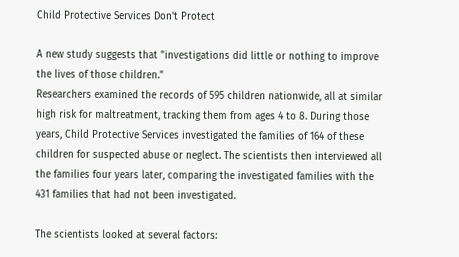Child Protective Services Don't Protect

A new study suggests that "investigations did little or nothing to improve the lives of those children."
Researchers examined the records of 595 children nationwide, all at similar high risk for maltreatment, tracking them from ages 4 to 8. During those years, Child Protective Services investigated the families of 164 of these children for suspected abuse or neglect. The scientists then interviewed all the families four years later, comparing the investigated families with the 431 families that had not been investigated.

The scientists looked at several factors: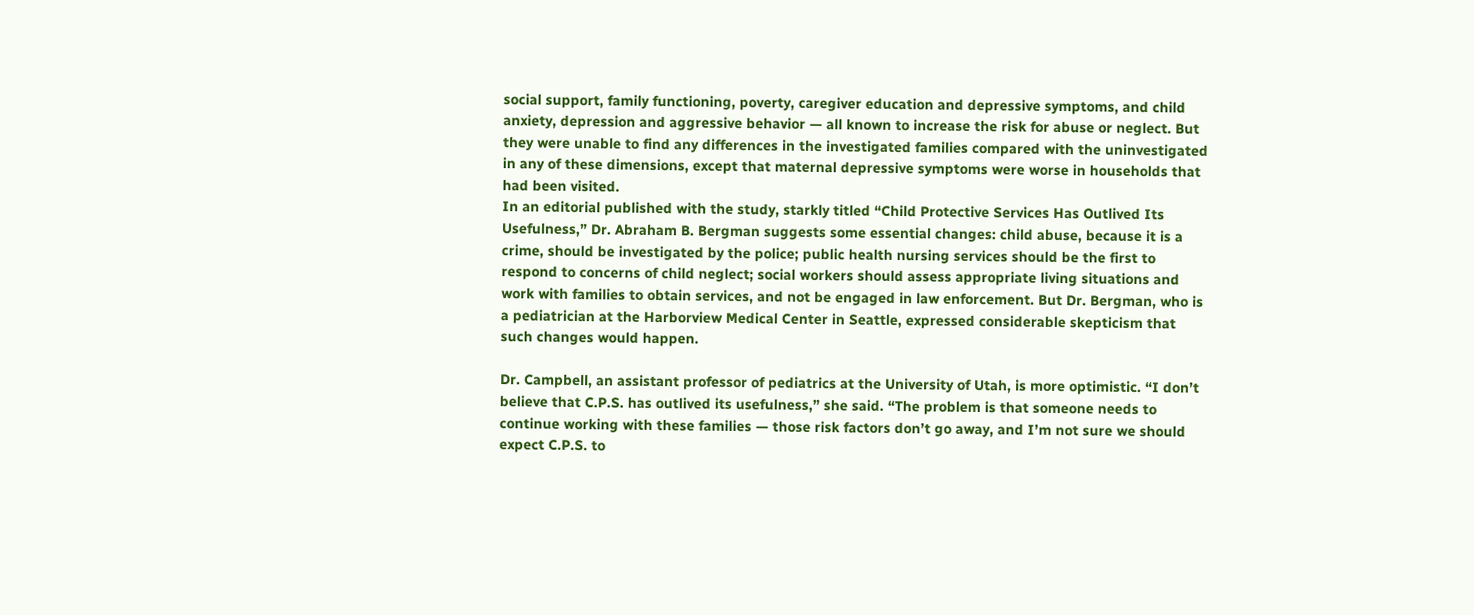social support, family functioning, poverty, caregiver education and depressive symptoms, and child anxiety, depression and aggressive behavior — all known to increase the risk for abuse or neglect. But they were unable to find any differences in the investigated families compared with the uninvestigated in any of these dimensions, except that maternal depressive symptoms were worse in households that had been visited.
In an editorial published with the study, starkly titled “Child Protective Services Has Outlived Its Usefulness,” Dr. Abraham B. Bergman suggests some essential changes: child abuse, because it is a crime, should be investigated by the police; public health nursing services should be the first to respond to concerns of child neglect; social workers should assess appropriate living situations and work with families to obtain services, and not be engaged in law enforcement. But Dr. Bergman, who is a pediatrician at the Harborview Medical Center in Seattle, expressed considerable skepticism that such changes would happen.

Dr. Campbell, an assistant professor of pediatrics at the University of Utah, is more optimistic. “I don’t believe that C.P.S. has outlived its usefulness,” she said. “The problem is that someone needs to continue working with these families — those risk factors don’t go away, and I’m not sure we should expect C.P.S. to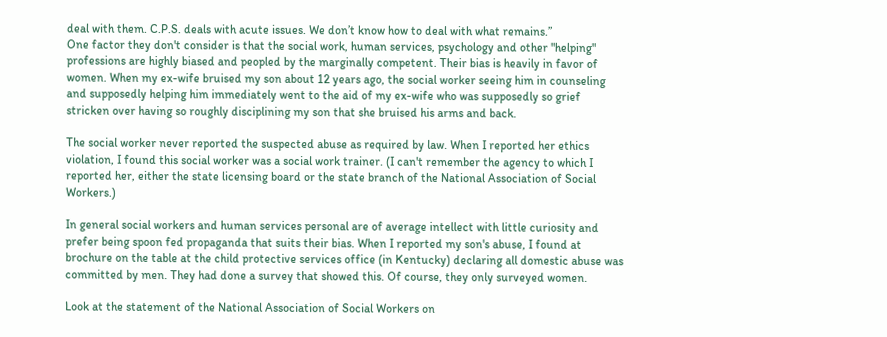deal with them. C.P.S. deals with acute issues. We don’t know how to deal with what remains.”
One factor they don't consider is that the social work, human services, psychology and other "helping" professions are highly biased and peopled by the marginally competent. Their bias is heavily in favor of women. When my ex-wife bruised my son about 12 years ago, the social worker seeing him in counseling and supposedly helping him immediately went to the aid of my ex-wife who was supposedly so grief stricken over having so roughly disciplining my son that she bruised his arms and back.

The social worker never reported the suspected abuse as required by law. When I reported her ethics violation, I found this social worker was a social work trainer. (I can't remember the agency to which I reported her, either the state licensing board or the state branch of the National Association of Social Workers.)

In general social workers and human services personal are of average intellect with little curiosity and prefer being spoon fed propaganda that suits their bias. When I reported my son's abuse, I found at brochure on the table at the child protective services office (in Kentucky) declaring all domestic abuse was committed by men. They had done a survey that showed this. Of course, they only surveyed women.

Look at the statement of the National Association of Social Workers on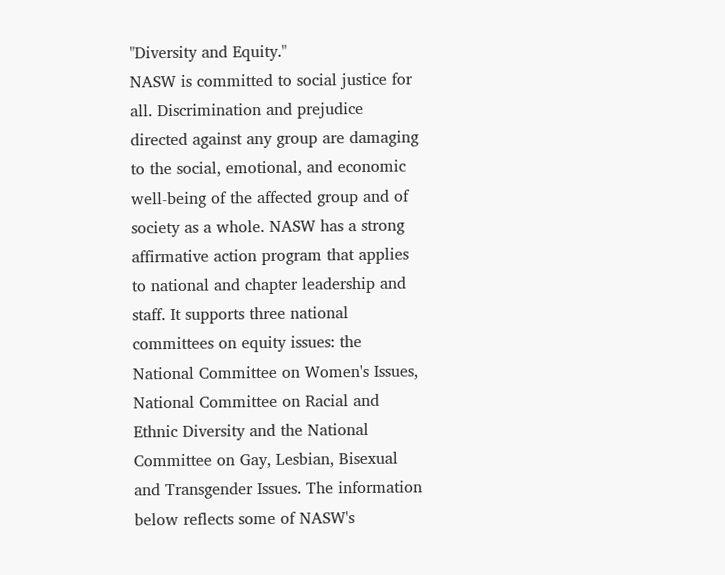"Diversity and Equity."
NASW is committed to social justice for all. Discrimination and prejudice directed against any group are damaging to the social, emotional, and economic well-being of the affected group and of society as a whole. NASW has a strong affirmative action program that applies to national and chapter leadership and staff. It supports three national committees on equity issues: the National Committee on Women's Issues, National Committee on Racial and Ethnic Diversity and the National Committee on Gay, Lesbian, Bisexual and Transgender Issues. The information below reflects some of NASW's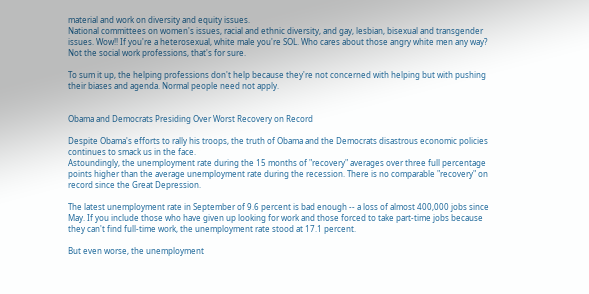material and work on diversity and equity issues.
National committees on women's issues, racial and ethnic diversity, and gay, lesbian, bisexual and transgender issues. Wow!! If you're a heterosexual, white male you're SOL. Who cares about those angry white men any way? Not the social work professions, that's for sure.

To sum it up, the helping professions don't help because they're not concerned with helping but with pushing their biases and agenda. Normal people need not apply.


Obama and Democrats Presiding Over Worst Recovery on Record

Despite Obama's efforts to rally his troops, the truth of Obama and the Democrats disastrous economic policies continues to smack us in the face.
Astoundingly, the unemployment rate during the 15 months of "recovery" averages over three full percentage points higher than the average unemployment rate during the recession. There is no comparable "recovery" on record since the Great Depression.

The latest unemployment rate in September of 9.6 percent is bad enough -- a loss of almost 400,000 jobs since May. If you include those who have given up looking for work and those forced to take part-time jobs because they can't find full-time work, the unemployment rate stood at 17.1 percent.

But even worse, the unemployment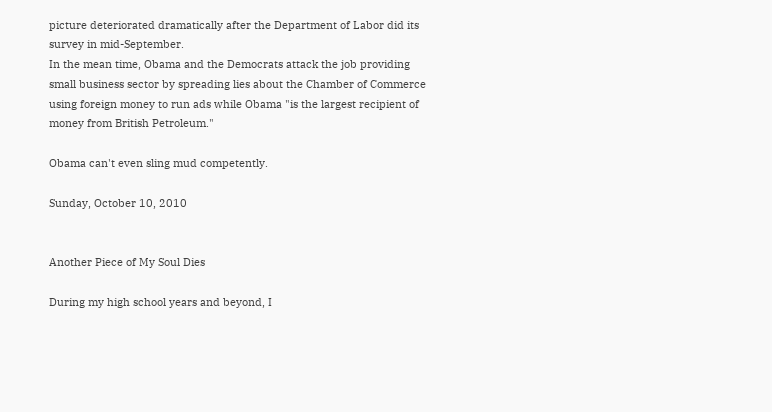picture deteriorated dramatically after the Department of Labor did its survey in mid-September.
In the mean time, Obama and the Democrats attack the job providing small business sector by spreading lies about the Chamber of Commerce using foreign money to run ads while Obama "is the largest recipient of money from British Petroleum."

Obama can't even sling mud competently.

Sunday, October 10, 2010


Another Piece of My Soul Dies

During my high school years and beyond, I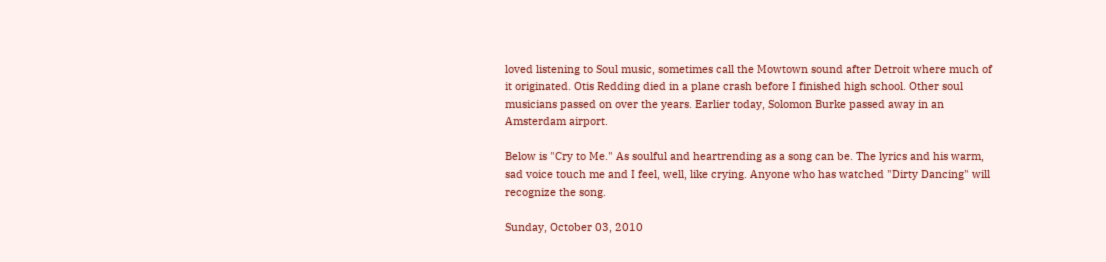loved listening to Soul music, sometimes call the Mowtown sound after Detroit where much of it originated. Otis Redding died in a plane crash before I finished high school. Other soul musicians passed on over the years. Earlier today, Solomon Burke passed away in an Amsterdam airport.

Below is "Cry to Me." As soulful and heartrending as a song can be. The lyrics and his warm, sad voice touch me and I feel, well, like crying. Anyone who has watched "Dirty Dancing" will recognize the song.

Sunday, October 03, 2010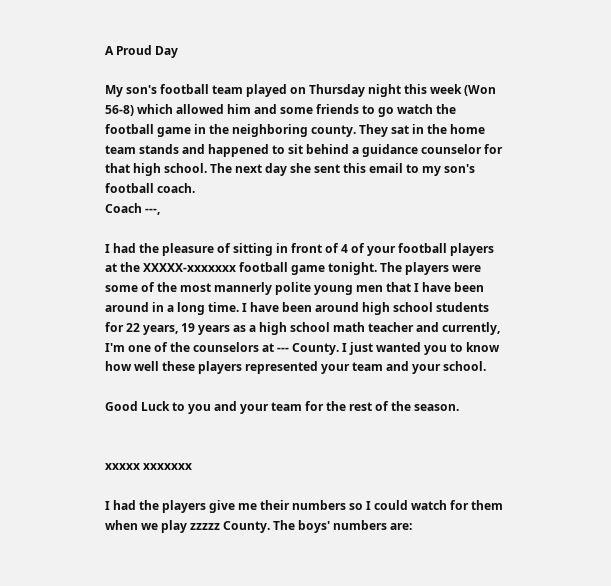A Proud Day

My son's football team played on Thursday night this week (Won 56-8) which allowed him and some friends to go watch the football game in the neighboring county. They sat in the home team stands and happened to sit behind a guidance counselor for that high school. The next day she sent this email to my son's football coach.
Coach ---,

I had the pleasure of sitting in front of 4 of your football players at the XXXXX-xxxxxxx football game tonight. The players were some of the most mannerly polite young men that I have been around in a long time. I have been around high school students for 22 years, 19 years as a high school math teacher and currently, I'm one of the counselors at --- County. I just wanted you to know how well these players represented your team and your school.

Good Luck to you and your team for the rest of the season.


xxxxx xxxxxxx

I had the players give me their numbers so I could watch for them when we play zzzzz County. The boys' numbers are: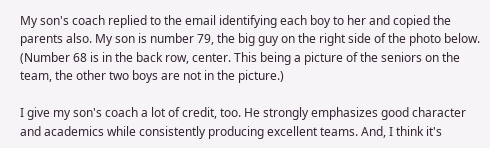My son's coach replied to the email identifying each boy to her and copied the parents also. My son is number 79, the big guy on the right side of the photo below. (Number 68 is in the back row, center. This being a picture of the seniors on the team, the other two boys are not in the picture.)

I give my son's coach a lot of credit, too. He strongly emphasizes good character and academics while consistently producing excellent teams. And, I think it's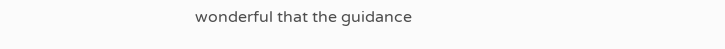wonderful that the guidance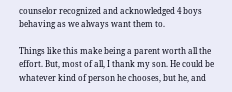counselor recognized and acknowledged 4 boys behaving as we always want them to.

Things like this make being a parent worth all the effort. But, most of all, I thank my son. He could be whatever kind of person he chooses, but he, and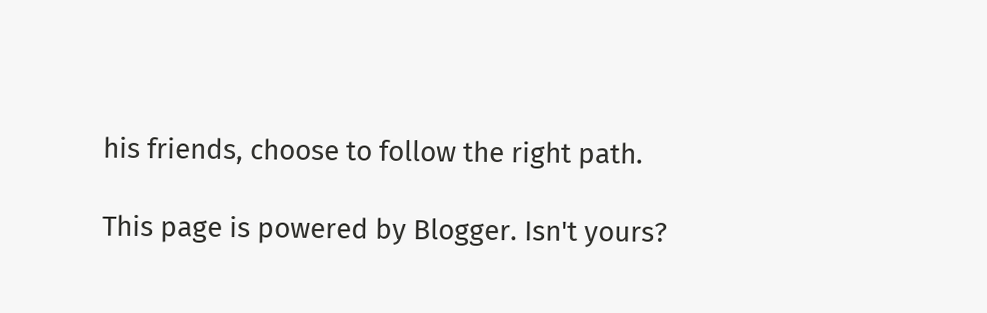his friends, choose to follow the right path.

This page is powered by Blogger. Isn't yours?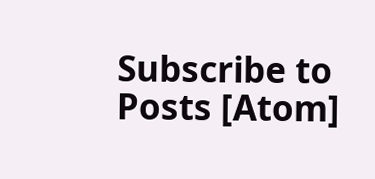Subscribe to Posts [Atom]